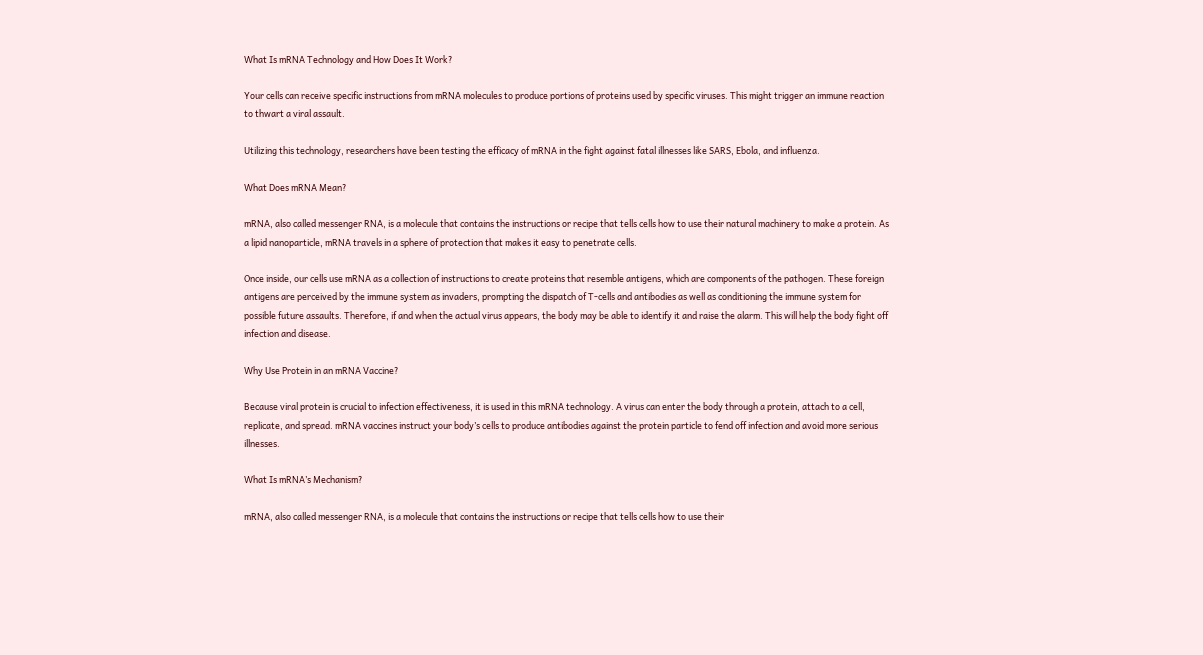What Is mRNA Technology and How Does It Work?

Your cells can receive specific instructions from mRNA molecules to produce portions of proteins used by specific viruses. This might trigger an immune reaction to thwart a viral assault.

Utilizing this technology, researchers have been testing the efficacy of mRNA in the fight against fatal illnesses like SARS, Ebola, and influenza.

What Does mRNA Mean?

mRNA, also called messenger RNA, is a molecule that contains the instructions or recipe that tells cells how to use their natural machinery to make a protein. As a lipid nanoparticle, mRNA travels in a sphere of protection that makes it easy to penetrate cells.

Once inside, our cells use mRNA as a collection of instructions to create proteins that resemble antigens, which are components of the pathogen. These foreign antigens are perceived by the immune system as invaders, prompting the dispatch of T-cells and antibodies as well as conditioning the immune system for possible future assaults. Therefore, if and when the actual virus appears, the body may be able to identify it and raise the alarm. This will help the body fight off infection and disease.

Why Use Protein in an mRNA Vaccine?

Because viral protein is crucial to infection effectiveness, it is used in this mRNA technology. A virus can enter the body through a protein, attach to a cell, replicate, and spread. mRNA vaccines instruct your body’s cells to produce antibodies against the protein particle to fend off infection and avoid more serious illnesses.

What Is mRNA’s Mechanism?

mRNA, also called messenger RNA, is a molecule that contains the instructions or recipe that tells cells how to use their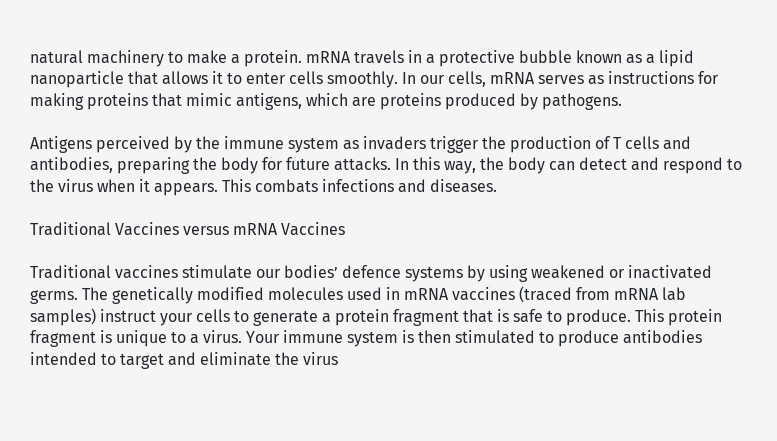natural machinery to make a protein. mRNA travels in a protective bubble known as a lipid nanoparticle that allows it to enter cells smoothly. In our cells, mRNA serves as instructions for making proteins that mimic antigens, which are proteins produced by pathogens.

Antigens perceived by the immune system as invaders trigger the production of T cells and antibodies, preparing the body for future attacks. In this way, the body can detect and respond to the virus when it appears. This combats infections and diseases.

Traditional Vaccines versus mRNA Vaccines

Traditional vaccines stimulate our bodies’ defence systems by using weakened or inactivated germs. The genetically modified molecules used in mRNA vaccines (traced from mRNA lab samples) instruct your cells to generate a protein fragment that is safe to produce. This protein fragment is unique to a virus. Your immune system is then stimulated to produce antibodies intended to target and eliminate the virus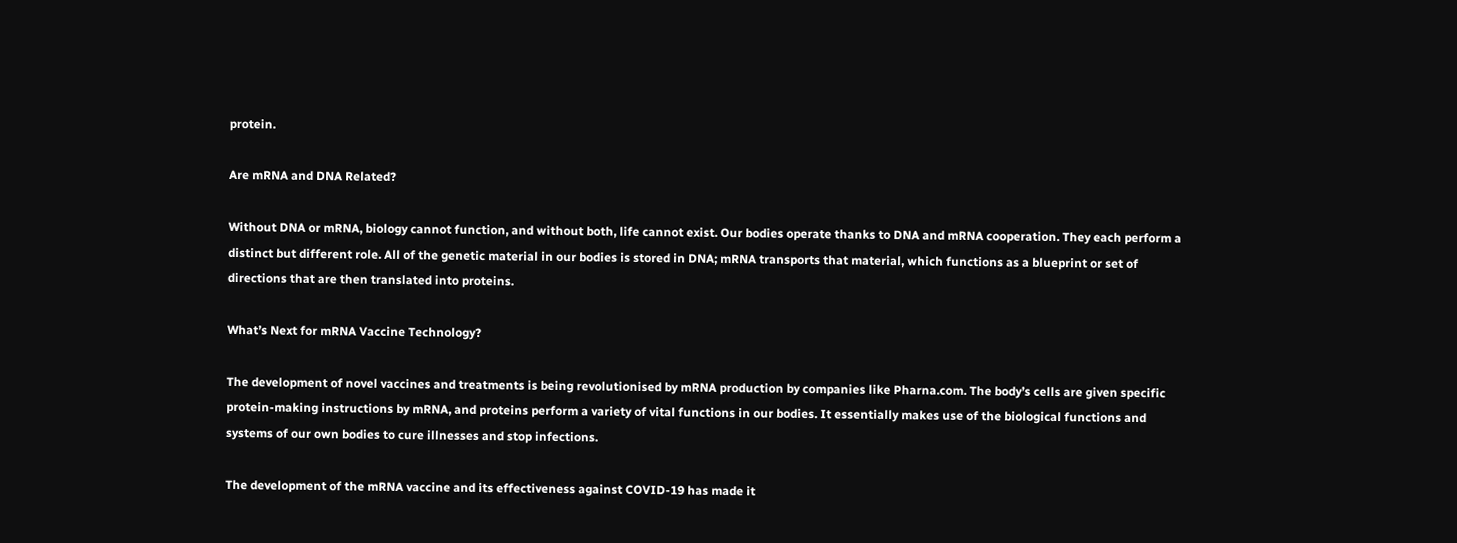protein.

Are mRNA and DNA Related?

Without DNA or mRNA, biology cannot function, and without both, life cannot exist. Our bodies operate thanks to DNA and mRNA cooperation. They each perform a distinct but different role. All of the genetic material in our bodies is stored in DNA; mRNA transports that material, which functions as a blueprint or set of directions that are then translated into proteins.

What’s Next for mRNA Vaccine Technology?

The development of novel vaccines and treatments is being revolutionised by mRNA production by companies like Pharna.com. The body’s cells are given specific protein-making instructions by mRNA, and proteins perform a variety of vital functions in our bodies. It essentially makes use of the biological functions and systems of our own bodies to cure illnesses and stop infections.

The development of the mRNA vaccine and its effectiveness against COVID-19 has made it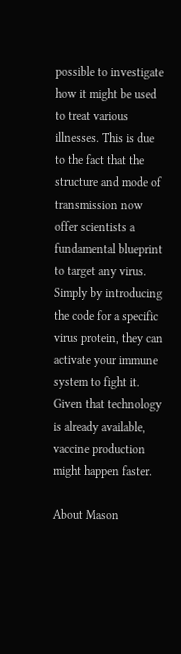possible to investigate how it might be used to treat various illnesses. This is due to the fact that the structure and mode of transmission now offer scientists a fundamental blueprint to target any virus. Simply by introducing the code for a specific virus protein, they can activate your immune system to fight it. Given that technology is already available, vaccine production might happen faster.

About Mason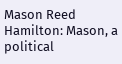Mason Reed Hamilton: Mason, a political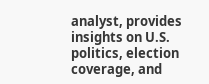analyst, provides insights on U.S. politics, election coverage, and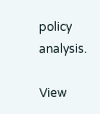policy analysis.

View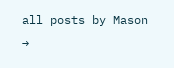all posts by Mason →